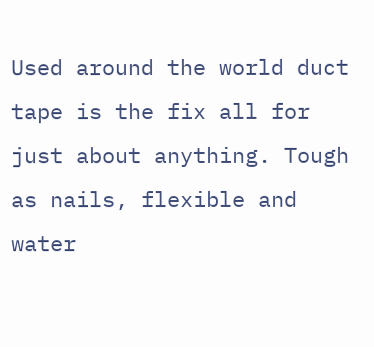Used around the world duct tape is the fix all for just about anything. Tough as nails, flexible and water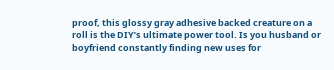proof, this glossy gray adhesive backed creature on a roll is the DIY’s ultimate power tool. Is you husband or boyfriend constantly finding new uses for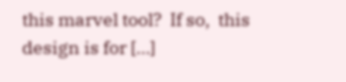this marvel tool?  If so,  this design is for […]